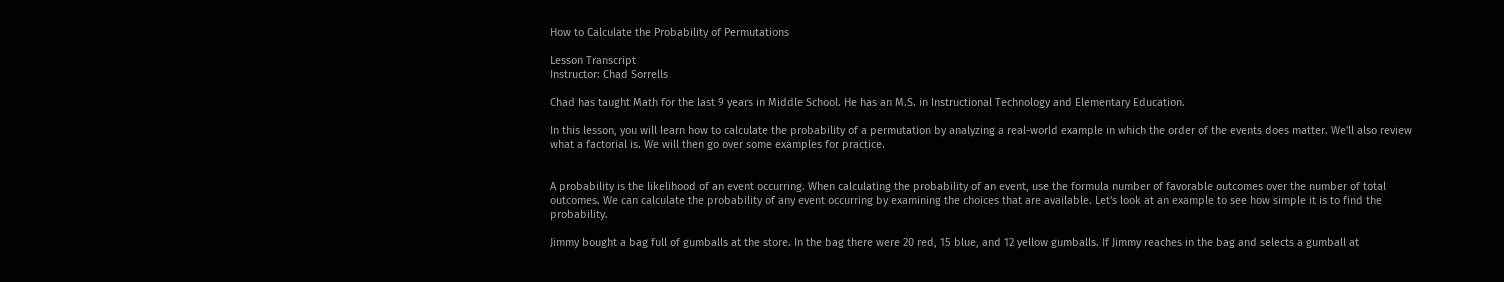How to Calculate the Probability of Permutations

Lesson Transcript
Instructor: Chad Sorrells

Chad has taught Math for the last 9 years in Middle School. He has an M.S. in Instructional Technology and Elementary Education.

In this lesson, you will learn how to calculate the probability of a permutation by analyzing a real-world example in which the order of the events does matter. We'll also review what a factorial is. We will then go over some examples for practice.


A probability is the likelihood of an event occurring. When calculating the probability of an event, use the formula number of favorable outcomes over the number of total outcomes. We can calculate the probability of any event occurring by examining the choices that are available. Let's look at an example to see how simple it is to find the probability.

Jimmy bought a bag full of gumballs at the store. In the bag there were 20 red, 15 blue, and 12 yellow gumballs. If Jimmy reaches in the bag and selects a gumball at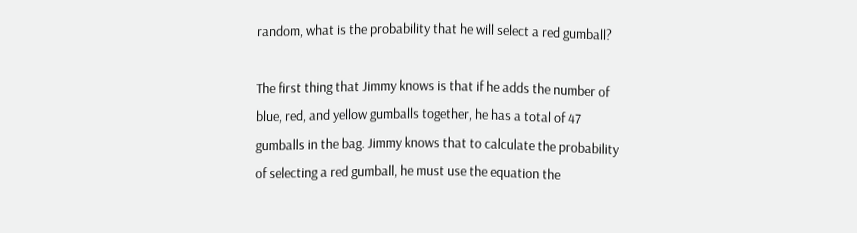random, what is the probability that he will select a red gumball?

The first thing that Jimmy knows is that if he adds the number of blue, red, and yellow gumballs together, he has a total of 47 gumballs in the bag. Jimmy knows that to calculate the probability of selecting a red gumball, he must use the equation the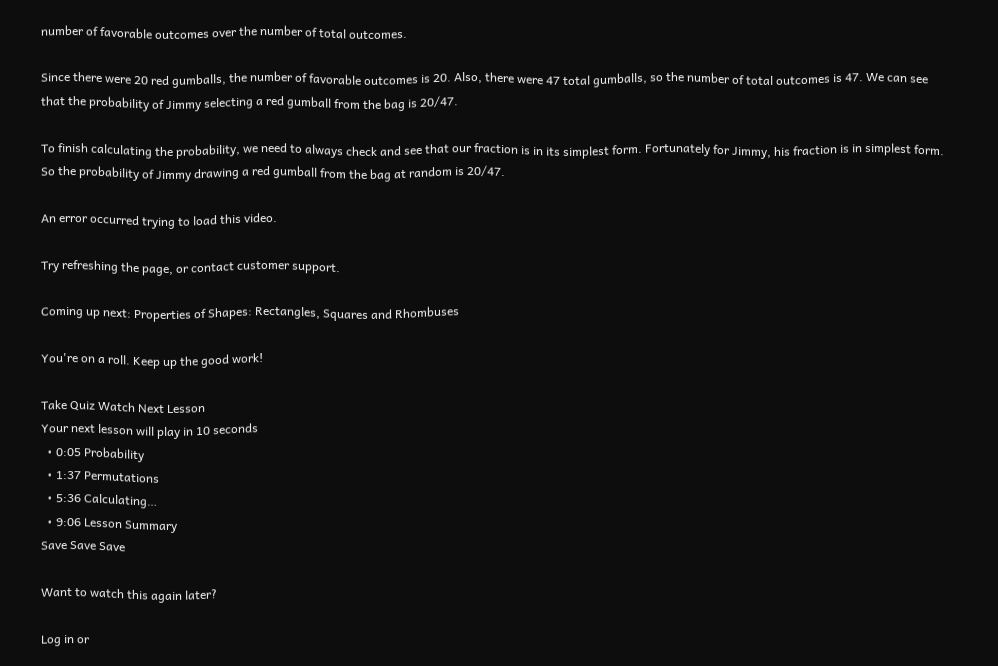number of favorable outcomes over the number of total outcomes.

Since there were 20 red gumballs, the number of favorable outcomes is 20. Also, there were 47 total gumballs, so the number of total outcomes is 47. We can see that the probability of Jimmy selecting a red gumball from the bag is 20/47.

To finish calculating the probability, we need to always check and see that our fraction is in its simplest form. Fortunately for Jimmy, his fraction is in simplest form. So the probability of Jimmy drawing a red gumball from the bag at random is 20/47.

An error occurred trying to load this video.

Try refreshing the page, or contact customer support.

Coming up next: Properties of Shapes: Rectangles, Squares and Rhombuses

You're on a roll. Keep up the good work!

Take Quiz Watch Next Lesson
Your next lesson will play in 10 seconds
  • 0:05 Probability
  • 1:37 Permutations
  • 5:36 Calculating…
  • 9:06 Lesson Summary
Save Save Save

Want to watch this again later?

Log in or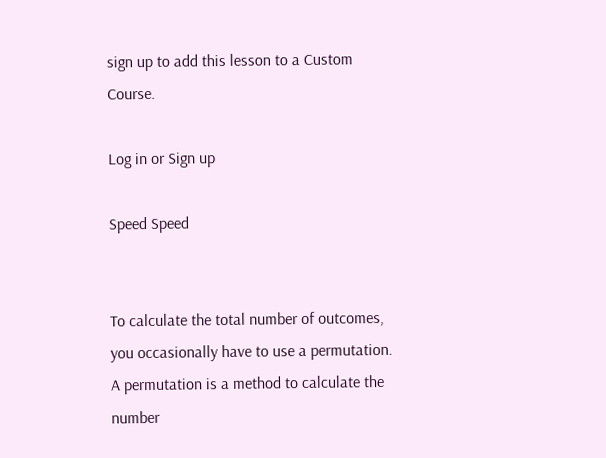sign up to add this lesson to a Custom Course.

Log in or Sign up

Speed Speed


To calculate the total number of outcomes, you occasionally have to use a permutation. A permutation is a method to calculate the number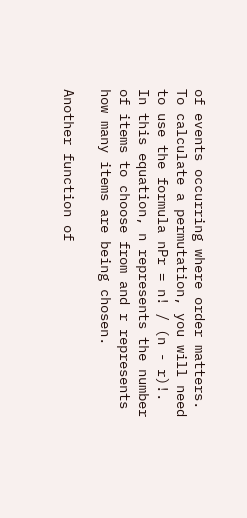of events occurring where order matters. To calculate a permutation, you will need to use the formula nPr = n! / (n - r)!. In this equation, n represents the number of items to choose from and r represents how many items are being chosen.

Another function of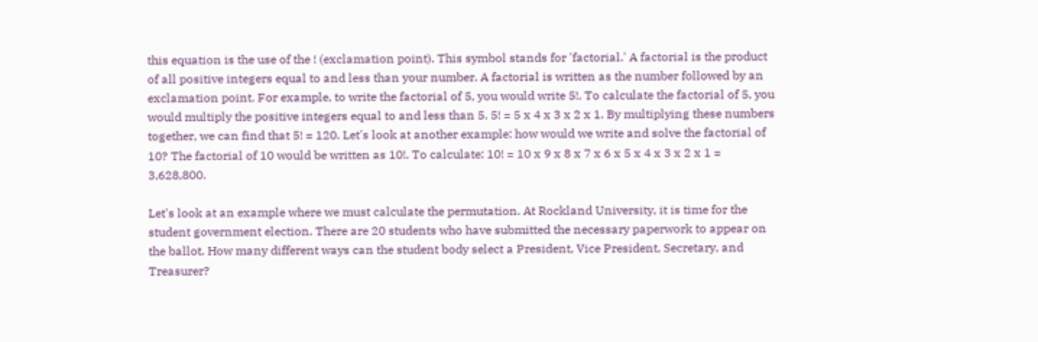this equation is the use of the ! (exclamation point). This symbol stands for 'factorial.' A factorial is the product of all positive integers equal to and less than your number. A factorial is written as the number followed by an exclamation point. For example, to write the factorial of 5, you would write 5!. To calculate the factorial of 5, you would multiply the positive integers equal to and less than 5. 5! = 5 x 4 x 3 x 2 x 1. By multiplying these numbers together, we can find that 5! = 120. Let's look at another example: how would we write and solve the factorial of 10? The factorial of 10 would be written as 10!. To calculate: 10! = 10 x 9 x 8 x 7 x 6 x 5 x 4 x 3 x 2 x 1 = 3,628,800.

Let's look at an example where we must calculate the permutation. At Rockland University, it is time for the student government election. There are 20 students who have submitted the necessary paperwork to appear on the ballot. How many different ways can the student body select a President, Vice President, Secretary, and Treasurer?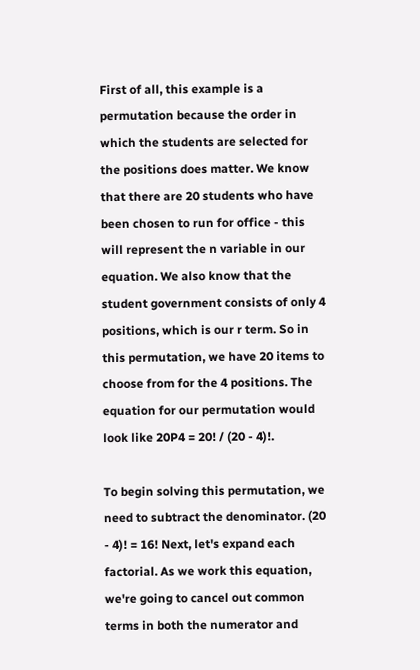First of all, this example is a permutation because the order in which the students are selected for the positions does matter. We know that there are 20 students who have been chosen to run for office - this will represent the n variable in our equation. We also know that the student government consists of only 4 positions, which is our r term. So in this permutation, we have 20 items to choose from for the 4 positions. The equation for our permutation would look like 20P4 = 20! / (20 - 4)!.

To begin solving this permutation, we need to subtract the denominator. (20 - 4)! = 16! Next, let's expand each factorial. As we work this equation, we're going to cancel out common terms in both the numerator and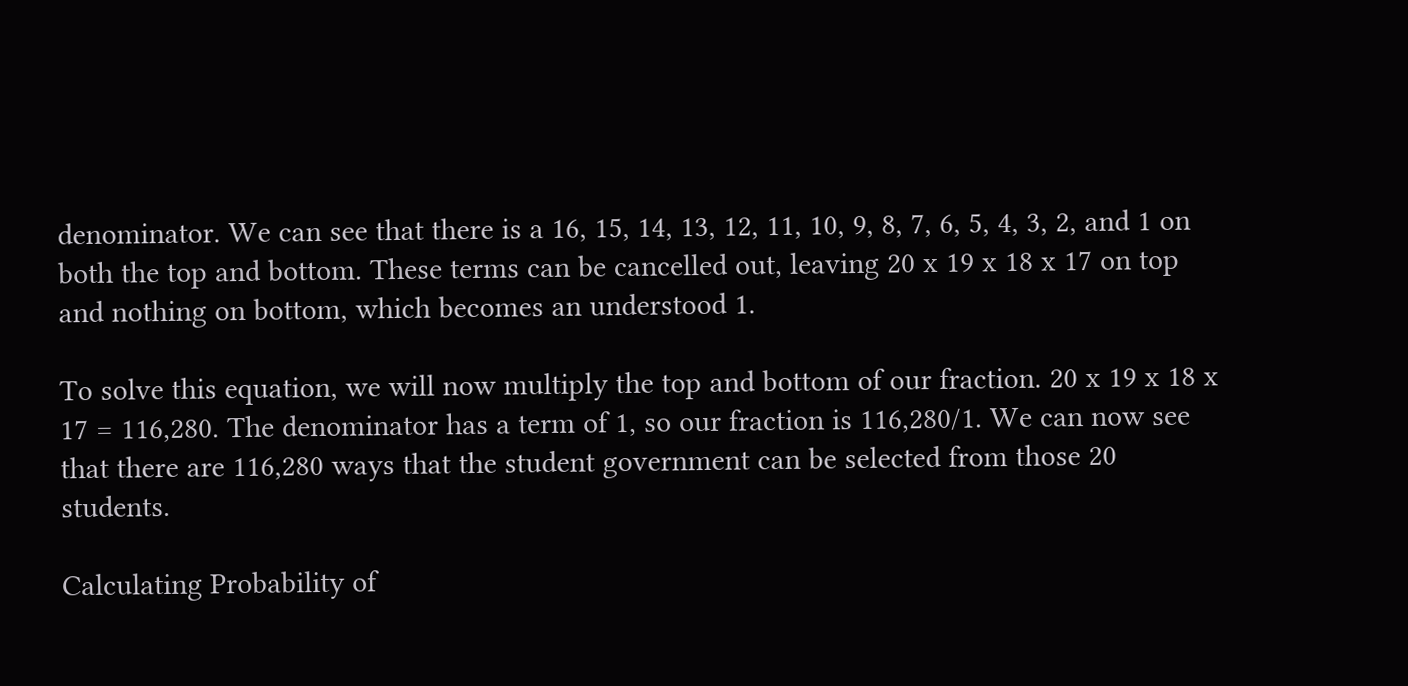denominator. We can see that there is a 16, 15, 14, 13, 12, 11, 10, 9, 8, 7, 6, 5, 4, 3, 2, and 1 on both the top and bottom. These terms can be cancelled out, leaving 20 x 19 x 18 x 17 on top and nothing on bottom, which becomes an understood 1.

To solve this equation, we will now multiply the top and bottom of our fraction. 20 x 19 x 18 x 17 = 116,280. The denominator has a term of 1, so our fraction is 116,280/1. We can now see that there are 116,280 ways that the student government can be selected from those 20 students.

Calculating Probability of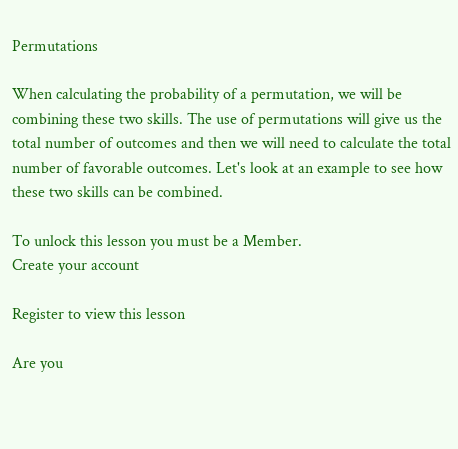Permutations

When calculating the probability of a permutation, we will be combining these two skills. The use of permutations will give us the total number of outcomes and then we will need to calculate the total number of favorable outcomes. Let's look at an example to see how these two skills can be combined.

To unlock this lesson you must be a Member.
Create your account

Register to view this lesson

Are you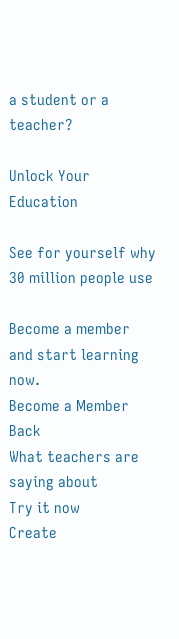a student or a teacher?

Unlock Your Education

See for yourself why 30 million people use

Become a member and start learning now.
Become a Member  Back
What teachers are saying about
Try it now
Create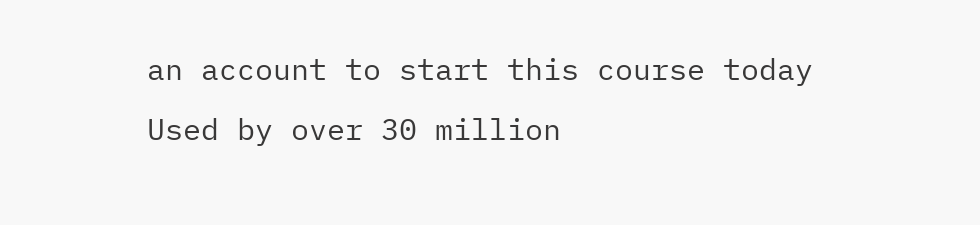an account to start this course today
Used by over 30 million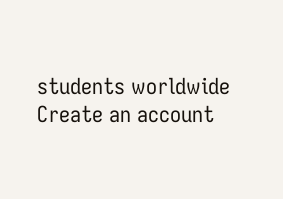students worldwide
Create an account